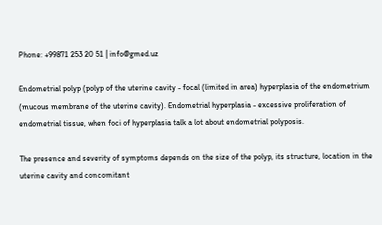Phone: +99871 253 20 51 | info@gmed.uz

Endometrial polyp (polyp of the uterine cavity - focal (limited in area) hyperplasia of the endometrium (mucous membrane of the uterine cavity). Endometrial hyperplasia - excessive proliferation of endometrial tissue, when foci of hyperplasia talk a lot about endometrial polyposis.

The presence and severity of symptoms depends on the size of the polyp, its structure, location in the uterine cavity and concomitant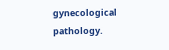gynecological pathology.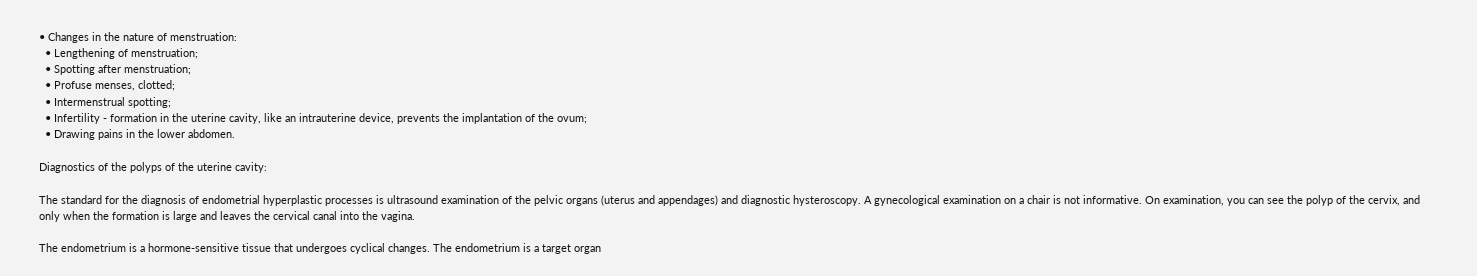• Changes in the nature of menstruation:
  • Lengthening of menstruation;
  • Spotting after menstruation;
  • Profuse menses, clotted;
  • Intermenstrual spotting;
  • Infertility - formation in the uterine cavity, like an intrauterine device, prevents the implantation of the ovum;
  • Drawing pains in the lower abdomen.

Diagnostics of the polyps of the uterine cavity:

The standard for the diagnosis of endometrial hyperplastic processes is ultrasound examination of the pelvic organs (uterus and appendages) and diagnostic hysteroscopy. A gynecological examination on a chair is not informative. On examination, you can see the polyp of the cervix, and only when the formation is large and leaves the cervical canal into the vagina.

The endometrium is a hormone-sensitive tissue that undergoes cyclical changes. The endometrium is a target organ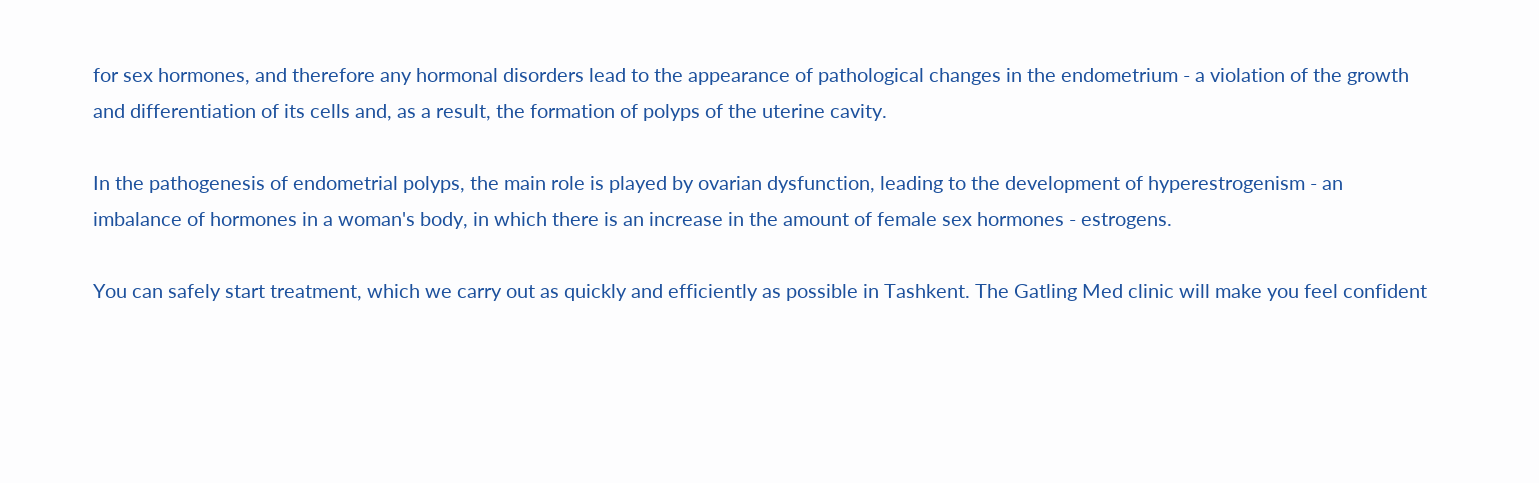for sex hormones, and therefore any hormonal disorders lead to the appearance of pathological changes in the endometrium - a violation of the growth and differentiation of its cells and, as a result, the formation of polyps of the uterine cavity.

In the pathogenesis of endometrial polyps, the main role is played by ovarian dysfunction, leading to the development of hyperestrogenism - an imbalance of hormones in a woman's body, in which there is an increase in the amount of female sex hormones - estrogens.

You can safely start treatment, which we carry out as quickly and efficiently as possible in Tashkent. The Gatling Med clinic will make you feel confident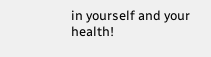in yourself and your health!